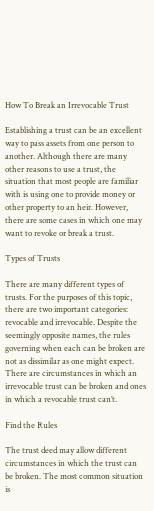How To Break an Irrevocable Trust

Establishing a trust can be an excellent way to pass assets from one person to another. Although there are many other reasons to use a trust, the situation that most people are familiar with is using one to provide money or other property to an heir. However, there are some cases in which one may want to revoke or break a trust.

Types of Trusts

There are many different types of trusts. For the purposes of this topic, there are two important categories: revocable and irrevocable. Despite the seemingly opposite names, the rules governing when each can be broken are not as dissimilar as one might expect. There are circumstances in which an irrevocable trust can be broken and ones in which a revocable trust can’t.

Find the Rules

The trust deed may allow different circumstances in which the trust can be broken. The most common situation is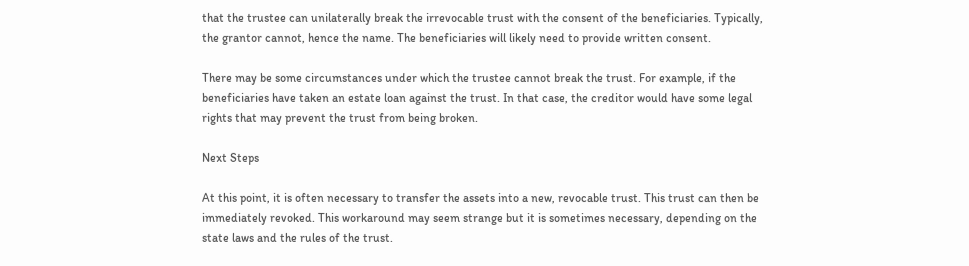that the trustee can unilaterally break the irrevocable trust with the consent of the beneficiaries. Typically, the grantor cannot, hence the name. The beneficiaries will likely need to provide written consent.

There may be some circumstances under which the trustee cannot break the trust. For example, if the beneficiaries have taken an estate loan against the trust. In that case, the creditor would have some legal rights that may prevent the trust from being broken.

Next Steps

At this point, it is often necessary to transfer the assets into a new, revocable trust. This trust can then be immediately revoked. This workaround may seem strange but it is sometimes necessary, depending on the state laws and the rules of the trust.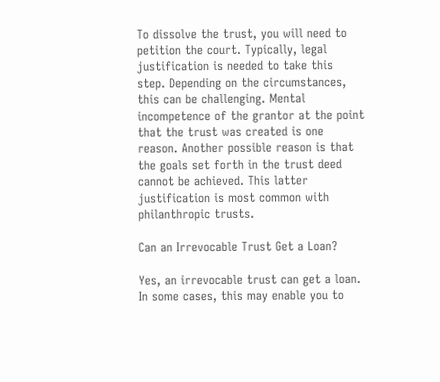To dissolve the trust, you will need to petition the court. Typically, legal justification is needed to take this step. Depending on the circumstances, this can be challenging. Mental incompetence of the grantor at the point that the trust was created is one reason. Another possible reason is that the goals set forth in the trust deed cannot be achieved. This latter justification is most common with philanthropic trusts.

Can an Irrevocable Trust Get a Loan?

Yes, an irrevocable trust can get a loan. In some cases, this may enable you to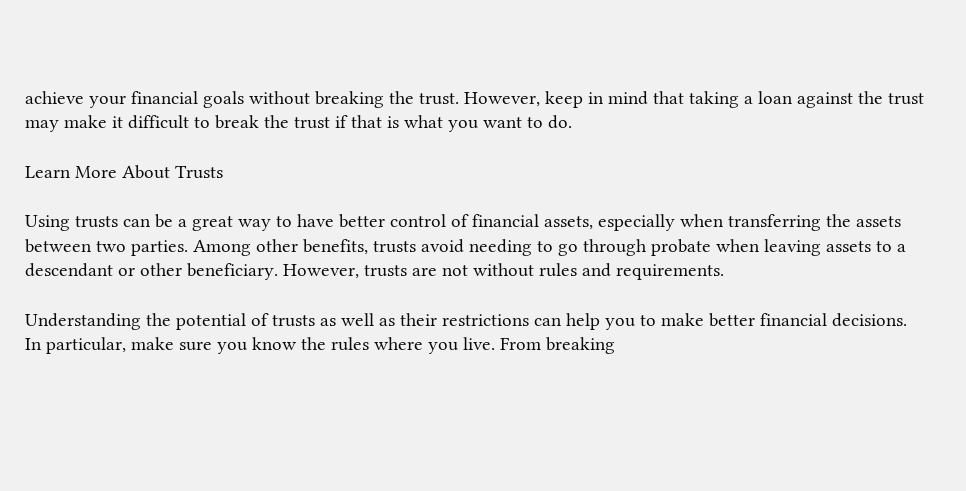achieve your financial goals without breaking the trust. However, keep in mind that taking a loan against the trust may make it difficult to break the trust if that is what you want to do.

Learn More About Trusts

Using trusts can be a great way to have better control of financial assets, especially when transferring the assets between two parties. Among other benefits, trusts avoid needing to go through probate when leaving assets to a descendant or other beneficiary. However, trusts are not without rules and requirements.

Understanding the potential of trusts as well as their restrictions can help you to make better financial decisions. In particular, make sure you know the rules where you live. From breaking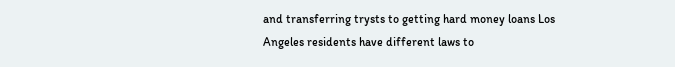and transferring trysts to getting hard money loans Los Angeles residents have different laws to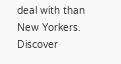deal with than New Yorkers. Discover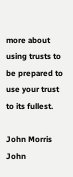more about using trusts to be prepared to use your trust to its fullest.

John Morris
John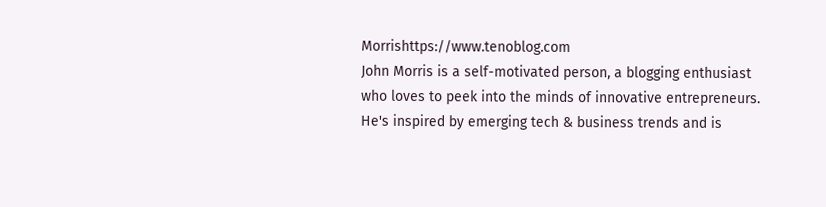Morrishttps://www.tenoblog.com
John Morris is a self-motivated person, a blogging enthusiast who loves to peek into the minds of innovative entrepreneurs. He's inspired by emerging tech & business trends and is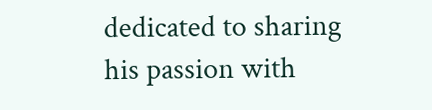dedicated to sharing his passion with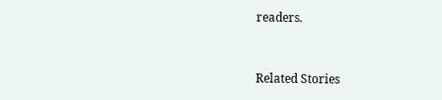readers.


Related Stories